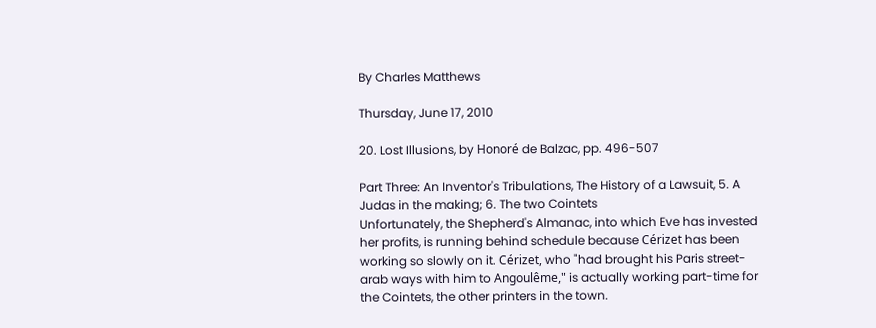By Charles Matthews

Thursday, June 17, 2010

20. Lost Illusions, by Honoré de Balzac, pp. 496-507

Part Three: An Inventor's Tribulations, The History of a Lawsuit, 5. A Judas in the making; 6. The two Cointets
Unfortunately, the Shepherd's Almanac, into which Eve has invested her profits, is running behind schedule because Cérizet has been working so slowly on it. Cérizet, who "had brought his Paris street-arab ways with him to Angoulême," is actually working part-time for the Cointets, the other printers in the town.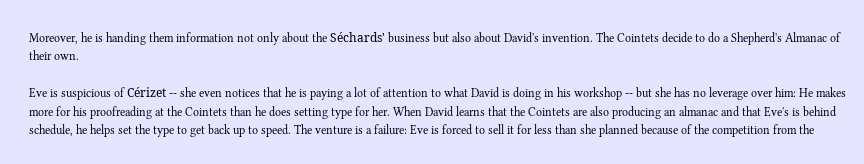Moreover, he is handing them information not only about the Séchards' business but also about David's invention. The Cointets decide to do a Shepherd's Almanac of their own.

Eve is suspicious of Cérizet -- she even notices that he is paying a lot of attention to what David is doing in his workshop -- but she has no leverage over him: He makes more for his proofreading at the Cointets than he does setting type for her. When David learns that the Cointets are also producing an almanac and that Eve's is behind schedule, he helps set the type to get back up to speed. The venture is a failure: Eve is forced to sell it for less than she planned because of the competition from the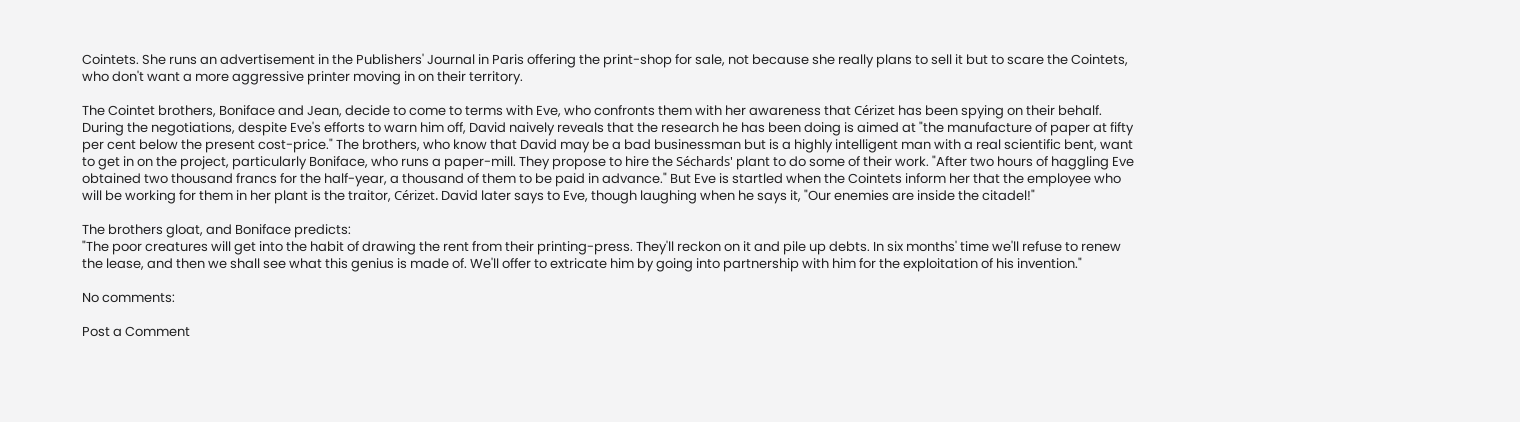Cointets. She runs an advertisement in the Publishers' Journal in Paris offering the print-shop for sale, not because she really plans to sell it but to scare the Cointets, who don't want a more aggressive printer moving in on their territory.

The Cointet brothers, Boniface and Jean, decide to come to terms with Eve, who confronts them with her awareness that Cérizet has been spying on their behalf. During the negotiations, despite Eve's efforts to warn him off, David naively reveals that the research he has been doing is aimed at "the manufacture of paper at fifty per cent below the present cost-price." The brothers, who know that David may be a bad businessman but is a highly intelligent man with a real scientific bent, want to get in on the project, particularly Boniface, who runs a paper-mill. They propose to hire the Séchards' plant to do some of their work. "After two hours of haggling Eve obtained two thousand francs for the half-year, a thousand of them to be paid in advance." But Eve is startled when the Cointets inform her that the employee who will be working for them in her plant is the traitor, Cérizet. David later says to Eve, though laughing when he says it, "Our enemies are inside the citadel!"

The brothers gloat, and Boniface predicts:
"The poor creatures will get into the habit of drawing the rent from their printing-press. They'll reckon on it and pile up debts. In six months' time we'll refuse to renew the lease, and then we shall see what this genius is made of. We'll offer to extricate him by going into partnership with him for the exploitation of his invention."

No comments:

Post a Comment